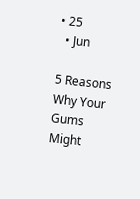• 25
  • Jun

5 Reasons Why Your Gums Might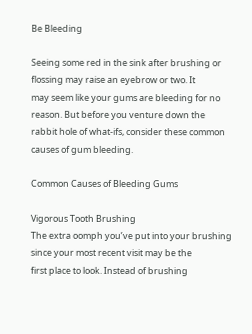Be Bleeding

Seeing some red in the sink after brushing or flossing may raise an eyebrow or two. It
may seem like your gums are bleeding for no reason. But before you venture down the
rabbit hole of what-ifs, consider these common causes of gum bleeding.

Common Causes of Bleeding Gums

Vigorous Tooth Brushing
The extra oomph you’ve put into your brushing since your most recent visit may be the
first place to look. Instead of brushing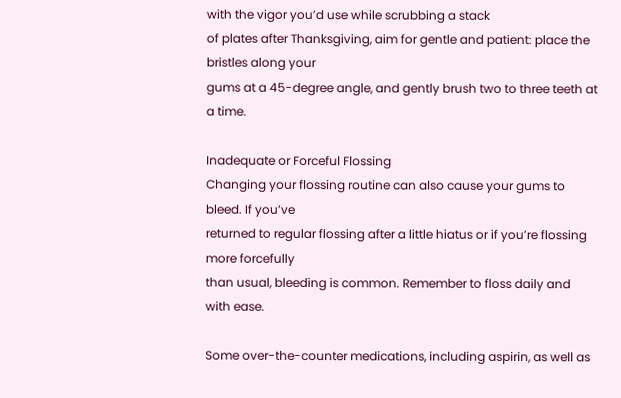with the vigor you’d use while scrubbing a stack
of plates after Thanksgiving, aim for gentle and patient: place the bristles along your
gums at a 45-degree angle, and gently brush two to three teeth at a time.

Inadequate or Forceful Flossing
Changing your flossing routine can also cause your gums to bleed. If you’ve
returned to regular flossing after a little hiatus or if you’re flossing more forcefully
than usual, bleeding is common. Remember to floss daily and with ease.

Some over-the-counter medications, including aspirin, as well as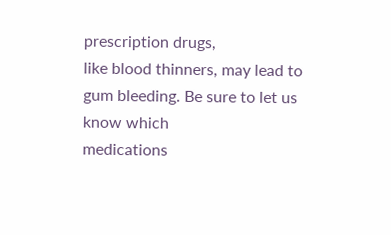prescription drugs,
like blood thinners, may lead to gum bleeding. Be sure to let us know which
medications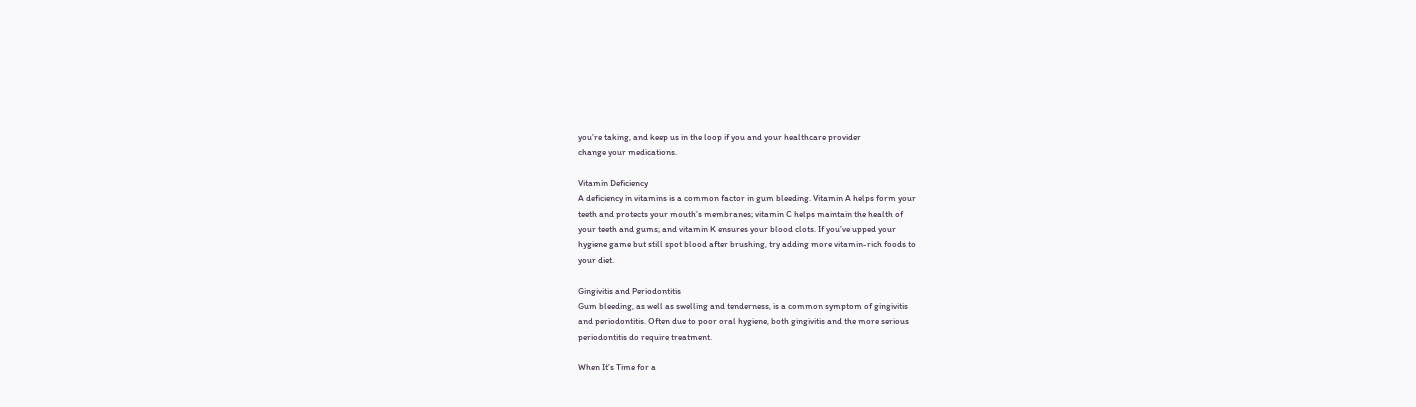you’re taking, and keep us in the loop if you and your healthcare provider
change your medications.

Vitamin Deficiency
A deficiency in vitamins is a common factor in gum bleeding. Vitamin A helps form your
teeth and protects your mouth’s membranes; vitamin C helps maintain the health of
your teeth and gums; and vitamin K ensures your blood clots. If you’ve upped your
hygiene game but still spot blood after brushing, try adding more vitamin-rich foods to
your diet.

Gingivitis and Periodontitis
Gum bleeding, as well as swelling and tenderness, is a common symptom of gingivitis
and periodontitis. Often due to poor oral hygiene, both gingivitis and the more serious
periodontitis do require treatment.

When It’s Time for a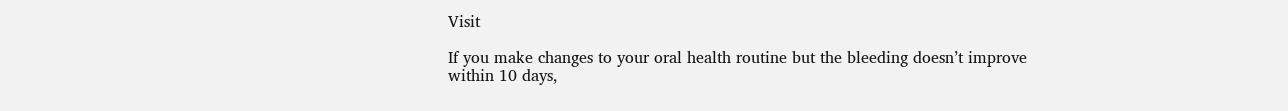Visit

If you make changes to your oral health routine but the bleeding doesn’t improve
within 10 days,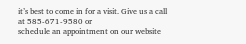it’s best to come in for a visit. Give us a call at 585-671-9580 or
schedule an appointment on our website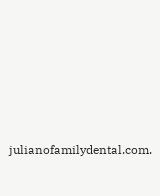julianofamilydental.com.